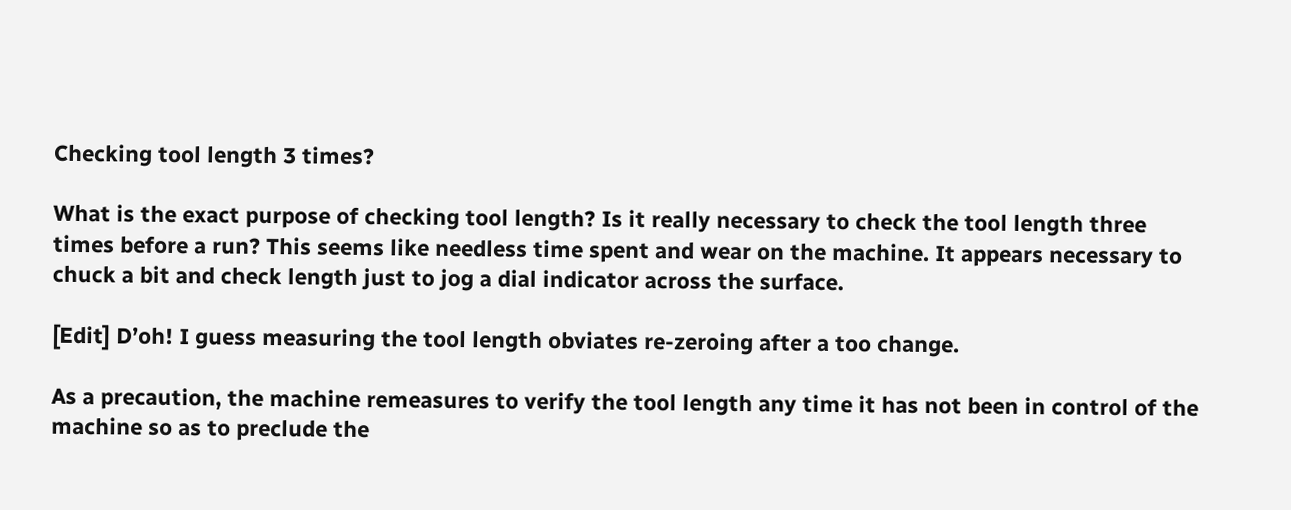Checking tool length 3 times?

What is the exact purpose of checking tool length? Is it really necessary to check the tool length three times before a run? This seems like needless time spent and wear on the machine. It appears necessary to chuck a bit and check length just to jog a dial indicator across the surface.

[Edit] D’oh! I guess measuring the tool length obviates re-zeroing after a too change.

As a precaution, the machine remeasures to verify the tool length any time it has not been in control of the machine so as to preclude the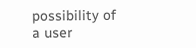possibility of a user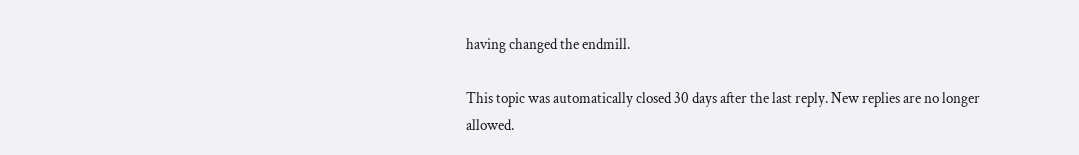having changed the endmill.

This topic was automatically closed 30 days after the last reply. New replies are no longer allowed.